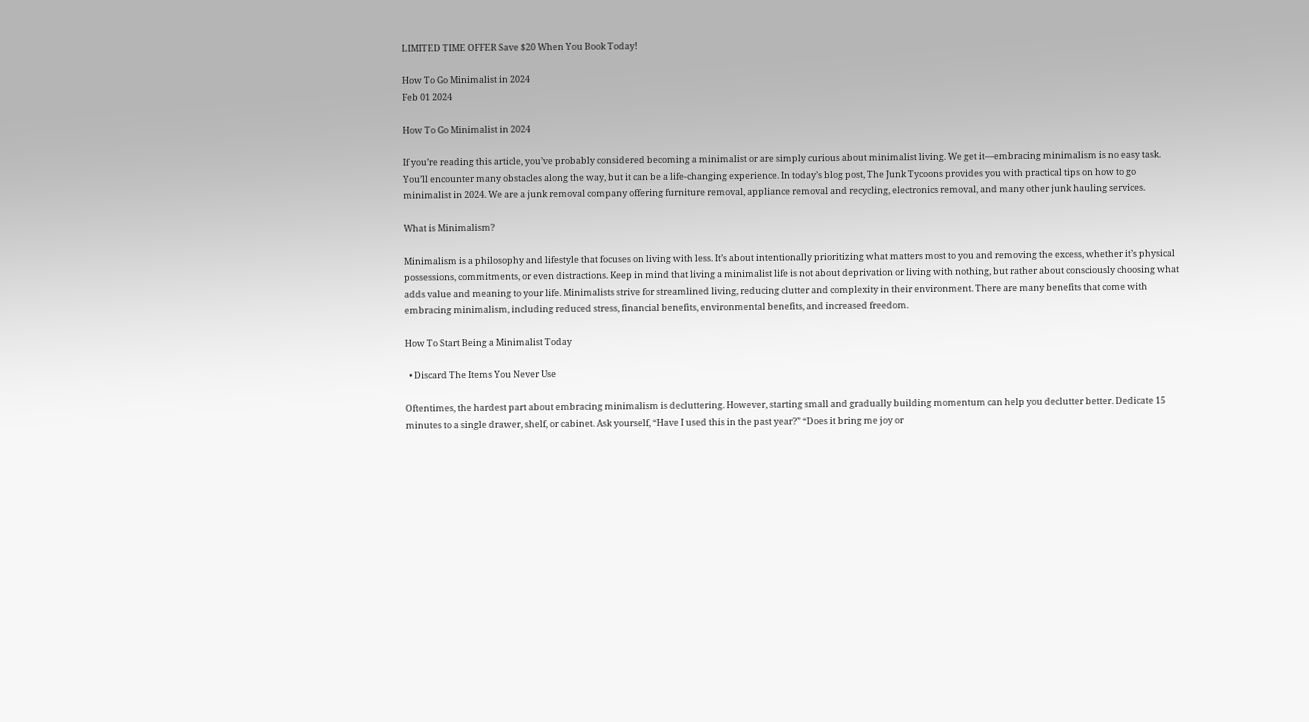LIMITED TIME OFFER Save $20 When You Book Today!

How To Go Minimalist in 2024
Feb 01 2024

How To Go Minimalist in 2024

If you’re reading this article, you’ve probably considered becoming a minimalist or are simply curious about minimalist living. We get it—embracing minimalism is no easy task. You’ll encounter many obstacles along the way, but it can be a life-changing experience. In today’s blog post, The Junk Tycoons provides you with practical tips on how to go minimalist in 2024. We are a junk removal company offering furniture removal, appliance removal and recycling, electronics removal, and many other junk hauling services.

What is Minimalism?

Minimalism is a philosophy and lifestyle that focuses on living with less. It’s about intentionally prioritizing what matters most to you and removing the excess, whether it’s physical possessions, commitments, or even distractions. Keep in mind that living a minimalist life is not about deprivation or living with nothing, but rather about consciously choosing what adds value and meaning to your life. Minimalists strive for streamlined living, reducing clutter and complexity in their environment. There are many benefits that come with embracing minimalism, including reduced stress, financial benefits, environmental benefits, and increased freedom.

How To Start Being a Minimalist Today

  • Discard The Items You Never Use

Oftentimes, the hardest part about embracing minimalism is decluttering. However, starting small and gradually building momentum can help you declutter better. Dedicate 15 minutes to a single drawer, shelf, or cabinet. Ask yourself, “Have I used this in the past year?” “Does it bring me joy or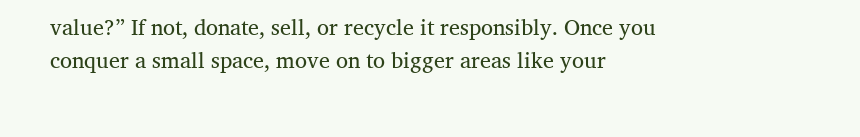value?” If not, donate, sell, or recycle it responsibly. Once you conquer a small space, move on to bigger areas like your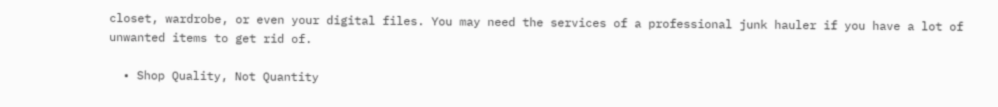closet, wardrobe, or even your digital files. You may need the services of a professional junk hauler if you have a lot of unwanted items to get rid of.

  • Shop Quality, Not Quantity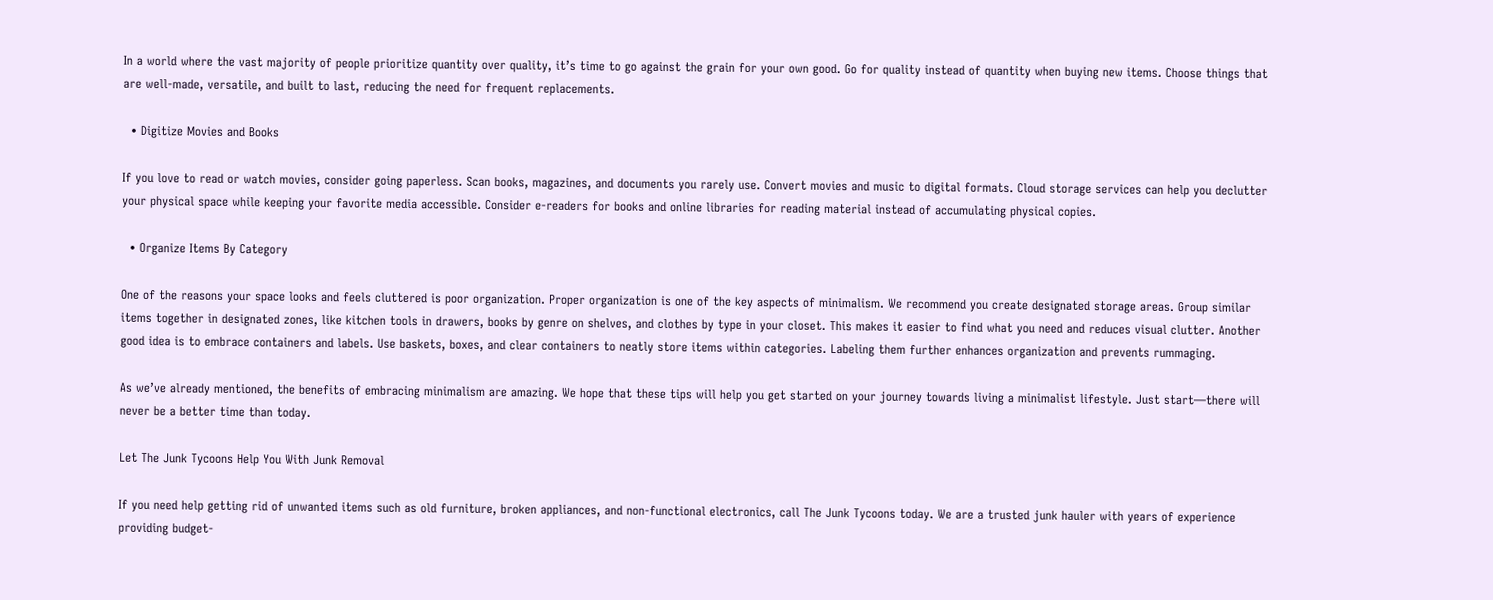In a world where the vast majority of people prioritize quantity over quality, it’s time to go against the grain for your own good. Go for quality instead of quantity when buying new items. Choose things that are well-made, versatile, and built to last, reducing the need for frequent replacements.

  • Digitize Movies and Books

If you love to read or watch movies, consider going paperless. Scan books, magazines, and documents you rarely use. Convert movies and music to digital formats. Cloud storage services can help you declutter your physical space while keeping your favorite media accessible. Consider e-readers for books and online libraries for reading material instead of accumulating physical copies.

  • Organize Items By Category

One of the reasons your space looks and feels cluttered is poor organization. Proper organization is one of the key aspects of minimalism. We recommend you create designated storage areas. Group similar items together in designated zones, like kitchen tools in drawers, books by genre on shelves, and clothes by type in your closet. This makes it easier to find what you need and reduces visual clutter. Another good idea is to embrace containers and labels. Use baskets, boxes, and clear containers to neatly store items within categories. Labeling them further enhances organization and prevents rummaging.

As we’ve already mentioned, the benefits of embracing minimalism are amazing. We hope that these tips will help you get started on your journey towards living a minimalist lifestyle. Just start—there will never be a better time than today.

Let The Junk Tycoons Help You With Junk Removal

If you need help getting rid of unwanted items such as old furniture, broken appliances, and non-functional electronics, call The Junk Tycoons today. We are a trusted junk hauler with years of experience providing budget-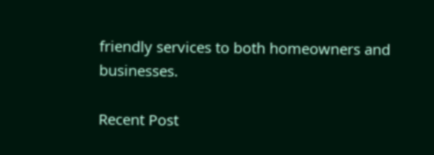friendly services to both homeowners and businesses.

Recent Post